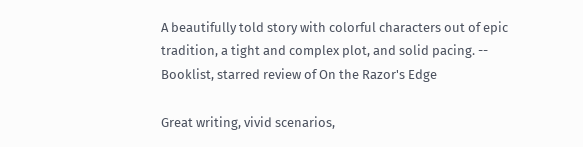A beautifully told story with colorful characters out of epic tradition, a tight and complex plot, and solid pacing. -- Booklist, starred review of On the Razor's Edge

Great writing, vivid scenarios,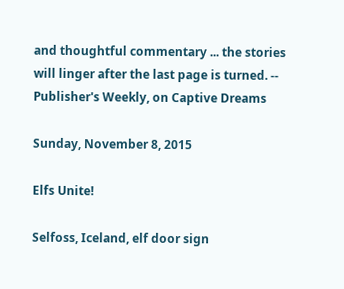and thoughtful commentary ... the stories will linger after the last page is turned. -- Publisher's Weekly, on Captive Dreams

Sunday, November 8, 2015

Elfs Unite!

Selfoss, Iceland, elf door sign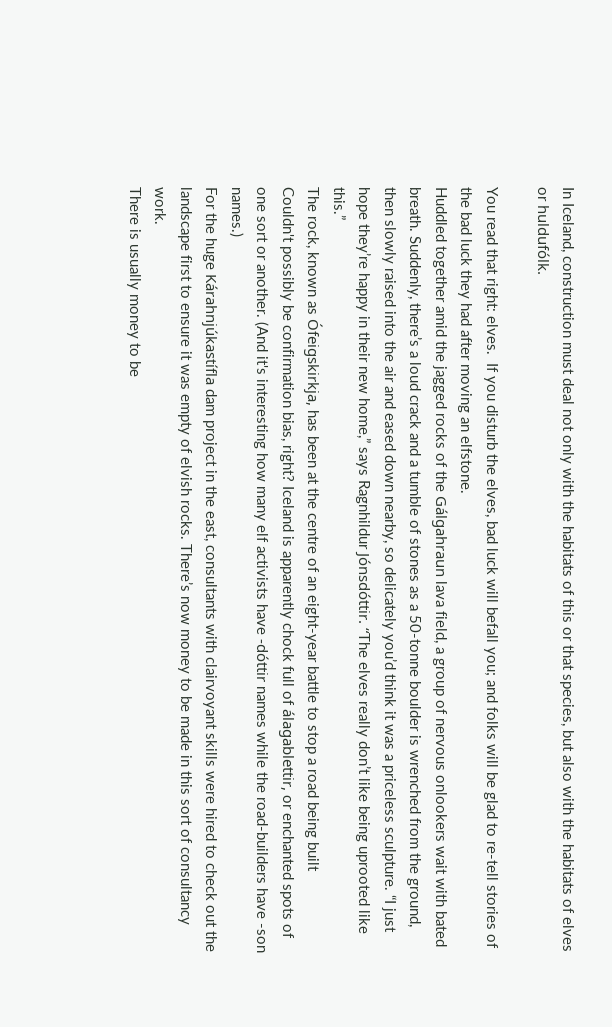In Iceland, construction must deal not only with the habitats of this or that species, but also with the habitats of elves or huldufólk.

You read that right: elves.  If you disturb the elves, bad luck will befall you; and folks will be glad to re-tell stories of the bad luck they had after moving an elfstone.
Huddled together amid the jagged rocks of the Gálgahraun lava field, a group of nervous onlookers wait with bated breath. Suddenly, there’s a loud crack and a tumble of stones as a 50-tonne boulder is wrenched from the ground, then slowly raised into the air and eased down nearby, so delicately you’d think it was a priceless sculpture. “I just hope they’re happy in their new home,” says Ragnhildur Jónsdóttir. “The elves really don’t like being uprooted like this.”
The rock, known as Ófeigskirkja, has been at the centre of an eight-year battle to stop a road being built
Couldn't possibly be confirmation bias, right? Iceland is apparently chock full of álagablettir, or enchanted spots of one sort or another. (And it's interesting how many elf activists have -dóttir names while the road-builders have -son names.)
For the huge Kárahnjúkastífla dam project in the east, consultants with clairvoyant skills were hired to check out the landscape first to ensure it was empty of elvish rocks. There’s now money to be made in this sort of consultancy work.
There is usually money to be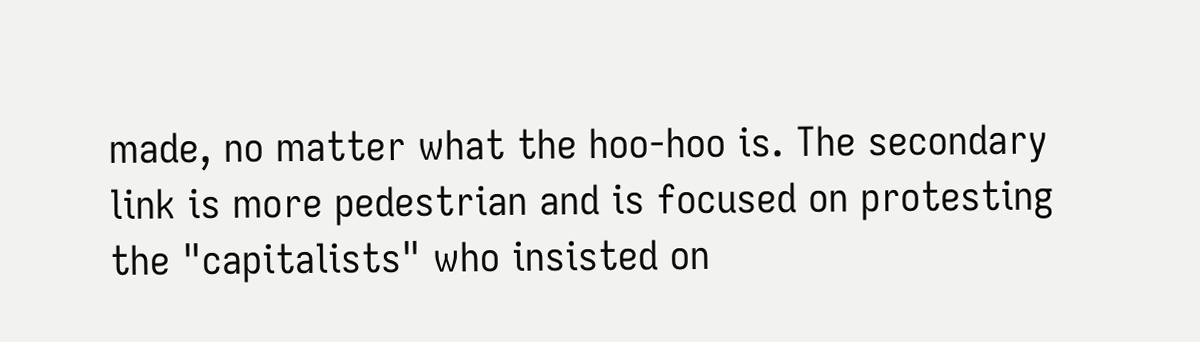made, no matter what the hoo-hoo is. The secondary link is more pedestrian and is focused on protesting the "capitalists" who insisted on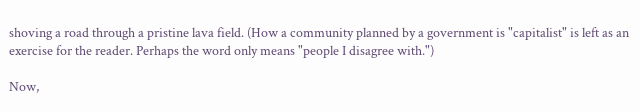shoving a road through a pristine lava field. (How a community planned by a government is "capitalist" is left as an exercise for the reader. Perhaps the word only means "people I disagree with.")

Now,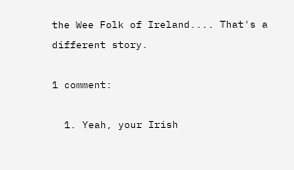the Wee Folk of Ireland.... That's a different story.

1 comment:

  1. Yeah, your Irish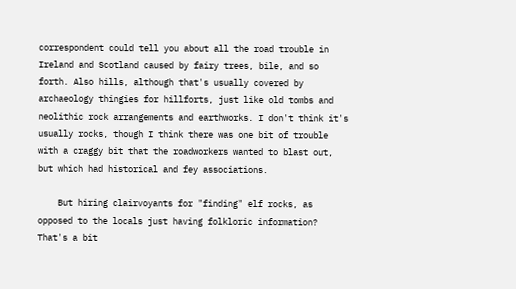correspondent could tell you about all the road trouble in Ireland and Scotland caused by fairy trees, bile, and so forth. Also hills, although that's usually covered by archaeology thingies for hillforts, just like old tombs and neolithic rock arrangements and earthworks. I don't think it's usually rocks, though I think there was one bit of trouble with a craggy bit that the roadworkers wanted to blast out, but which had historical and fey associations.

    But hiring clairvoyants for "finding" elf rocks, as opposed to the locals just having folkloric information? That's a bit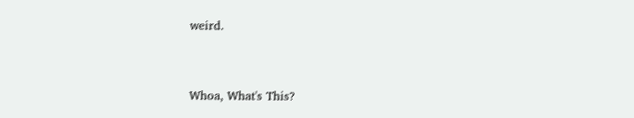weird.


Whoa, What's This?